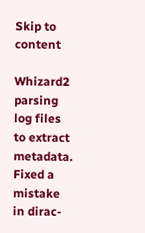Skip to content

Whizard2 parsing log files to extract metadata. Fixed a mistake in dirac-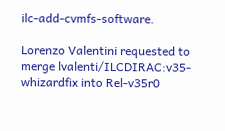ilc-add-cvmfs-software.

Lorenzo Valentini requested to merge lvalenti/ILCDIRAC:v35-whizardfix into Rel-v35r0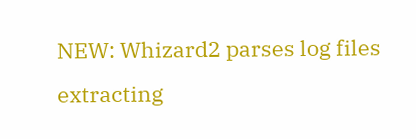NEW: Whizard2 parses log files extracting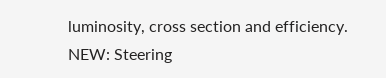luminosity, cross section and efficiency.
NEW: Steering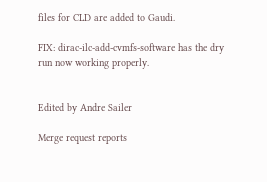files for CLD are added to Gaudi.

FIX: dirac-ilc-add-cvmfs-software has the dry run now working properly.


Edited by Andre Sailer

Merge request reports